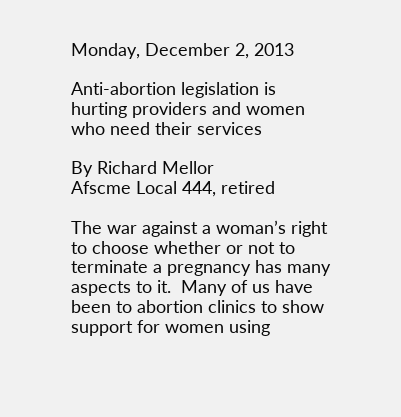Monday, December 2, 2013

Anti-abortion legislation is hurting providers and women who need their services

By Richard Mellor
Afscme Local 444, retired

The war against a woman’s right to choose whether or not to terminate a pregnancy has many aspects to it.  Many of us have been to abortion clinics to show support for women using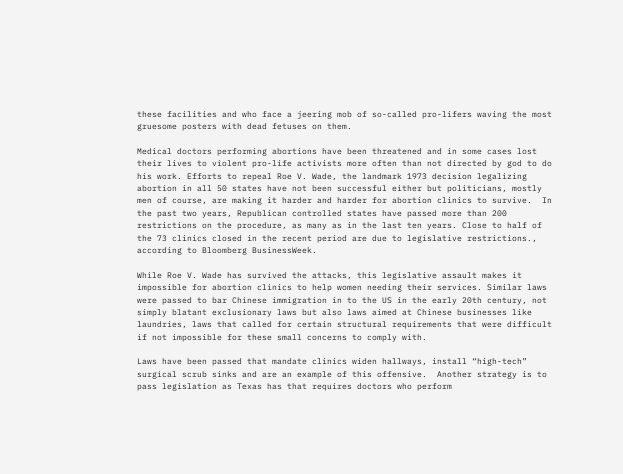these facilities and who face a jeering mob of so-called pro-lifers waving the most gruesome posters with dead fetuses on them.

Medical doctors performing abortions have been threatened and in some cases lost their lives to violent pro-life activists more often than not directed by god to do his work. Efforts to repeal Roe V. Wade, the landmark 1973 decision legalizing abortion in all 50 states have not been successful either but politicians, mostly men of course, are making it harder and harder for abortion clinics to survive.  In the past two years, Republican controlled states have passed more than 200 restrictions on the procedure, as many as in the last ten years. Close to half of the 73 clinics closed in the recent period are due to legislative restrictions., according to Bloomberg BusinessWeek.

While Roe V. Wade has survived the attacks, this legislative assault makes it impossible for abortion clinics to help women needing their services. Similar laws were passed to bar Chinese immigration in to the US in the early 20th century, not simply blatant exclusionary laws but also laws aimed at Chinese businesses like laundries, laws that called for certain structural requirements that were difficult if not impossible for these small concerns to comply with.

Laws have been passed that mandate clinics widen hallways, install “high-tech” surgical scrub sinks and are an example of this offensive.  Another strategy is to pass legislation as Texas has that requires doctors who perform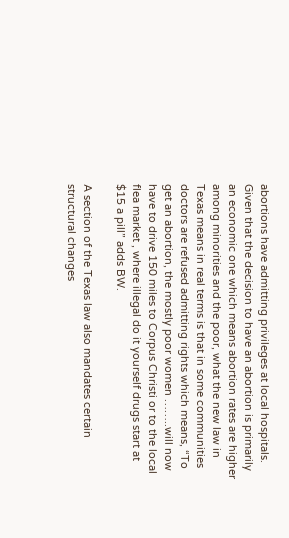abortions have admitting privileges at local hospitals. Given that the decision to have an abortion is primarily an economic one which means abortion rates are higher among minorities and the poor, what the new law in Texas means in real terms is that in some communities doctors are refused admitting rights which means, “To get an abortion, the mostly poor women ……..will now have to drive 150 miles to Corpus Christi or to the local flea market , where illegal do it yourself drugs start at $15 a pill” adds BW.

A section of the Texas law also mandates certain structural changes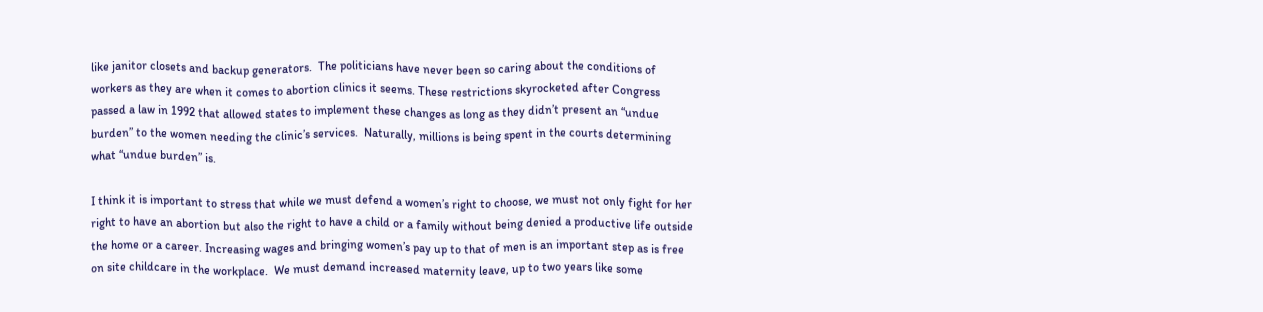like janitor closets and backup generators.  The politicians have never been so caring about the conditions of workers as they are when it comes to abortion clinics it seems. These restrictions skyrocketed after Congress passed a law in 1992 that allowed states to implement these changes as long as they didn’t present an “undue burden” to the women needing the clinic’s services.  Naturally, millions is being spent in the courts determining what “undue burden” is.

I think it is important to stress that while we must defend a women’s right to choose, we must not only fight for her right to have an abortion but also the right to have a child or a family without being denied a productive life outside the home or a career. Increasing wages and bringing women’s pay up to that of men is an important step as is free on site childcare in the workplace.  We must demand increased maternity leave, up to two years like some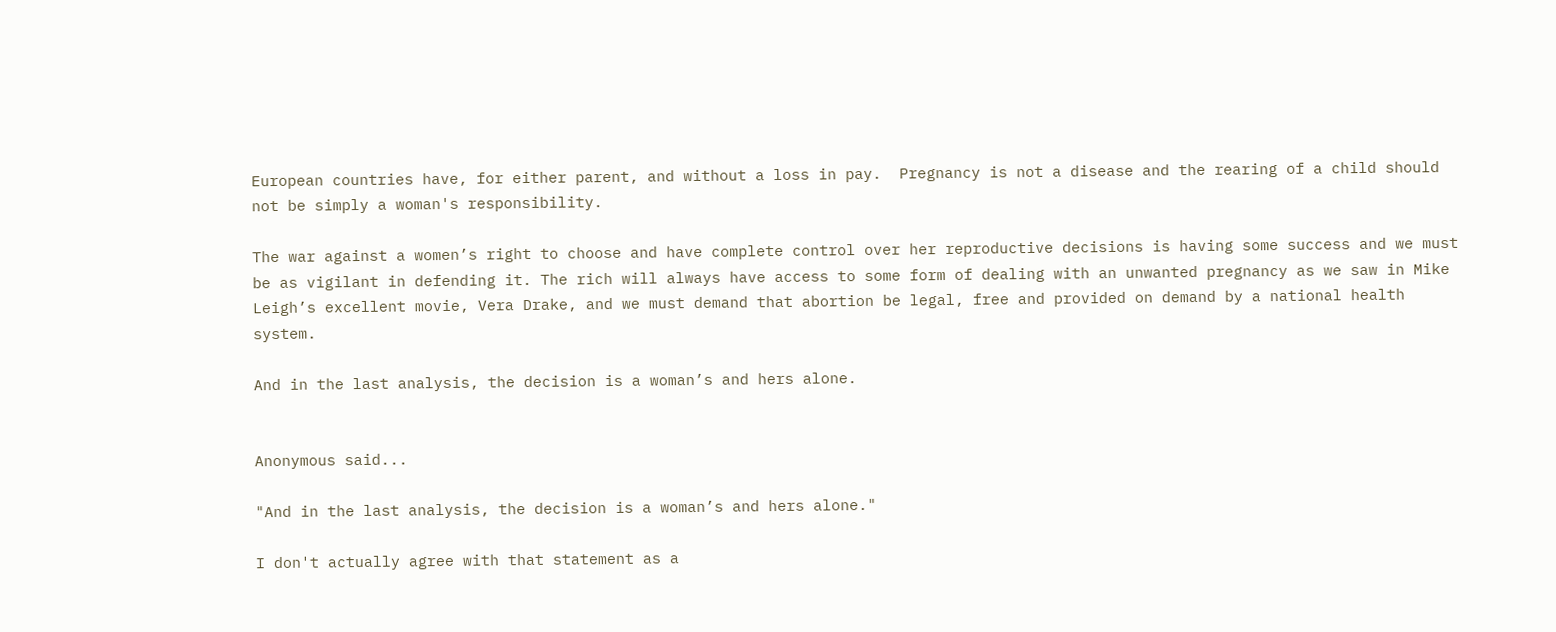European countries have, for either parent, and without a loss in pay.  Pregnancy is not a disease and the rearing of a child should not be simply a woman's responsibility.

The war against a women’s right to choose and have complete control over her reproductive decisions is having some success and we must be as vigilant in defending it. The rich will always have access to some form of dealing with an unwanted pregnancy as we saw in Mike Leigh’s excellent movie, Vera Drake, and we must demand that abortion be legal, free and provided on demand by a national health system.

And in the last analysis, the decision is a woman’s and hers alone.


Anonymous said...

"And in the last analysis, the decision is a woman’s and hers alone."

I don't actually agree with that statement as a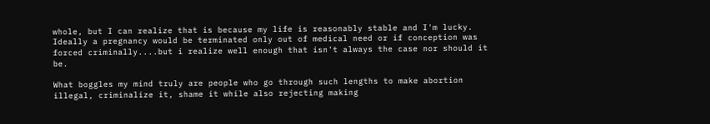whole, but I can realize that is because my life is reasonably stable and I'm lucky. Ideally a pregnancy would be terminated only out of medical need or if conception was forced criminally....but i realize well enough that isn't always the case nor should it be.

What boggles my mind truly are people who go through such lengths to make abortion illegal, criminalize it, shame it while also rejecting making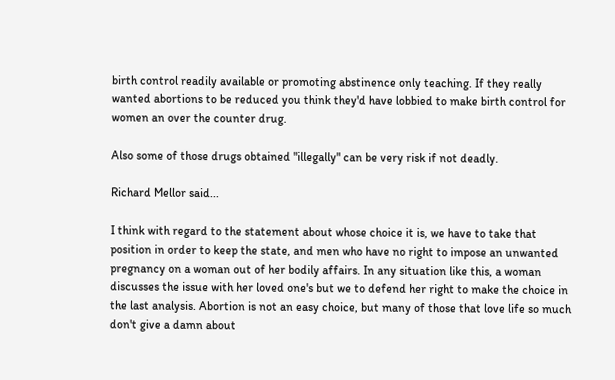birth control readily available or promoting abstinence only teaching. If they really wanted abortions to be reduced you think they'd have lobbied to make birth control for women an over the counter drug.

Also some of those drugs obtained "illegally" can be very risk if not deadly.

Richard Mellor said...

I think with regard to the statement about whose choice it is, we have to take that position in order to keep the state, and men who have no right to impose an unwanted pregnancy on a woman out of her bodily affairs. In any situation like this, a woman discusses the issue with her loved one's but we to defend her right to make the choice in the last analysis. Abortion is not an easy choice, but many of those that love life so much don't give a damn about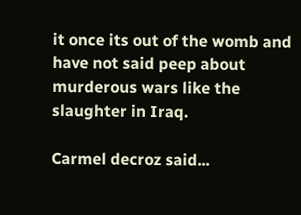it once its out of the womb and have not said peep about murderous wars like the slaughter in Iraq.

Carmel decroz said...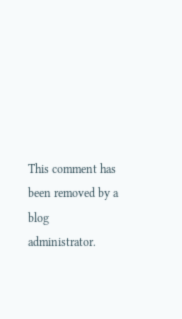This comment has been removed by a blog administrator.